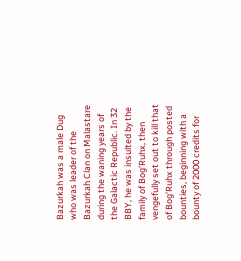Bazurkah was a male Dug who was leader of the Bazurkah Clan on Malastare during the waning years of the Galactic Republic. In 32 BBY, he was insulted by the family of Bog'Ruhx, then vengefully set out to kill that of Bog'Ruhx through posted bounties, beginning with a bounty of 2000 credits for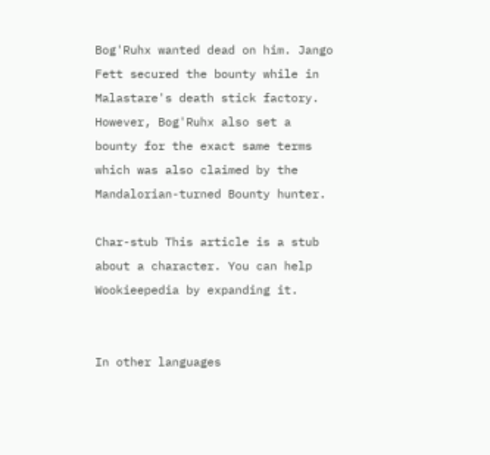Bog'Ruhx wanted dead on him. Jango Fett secured the bounty while in Malastare's death stick factory. However, Bog'Ruhx also set a bounty for the exact same terms which was also claimed by the Mandalorian-turned Bounty hunter.

Char-stub This article is a stub about a character. You can help Wookieepedia by expanding it.


In other languages